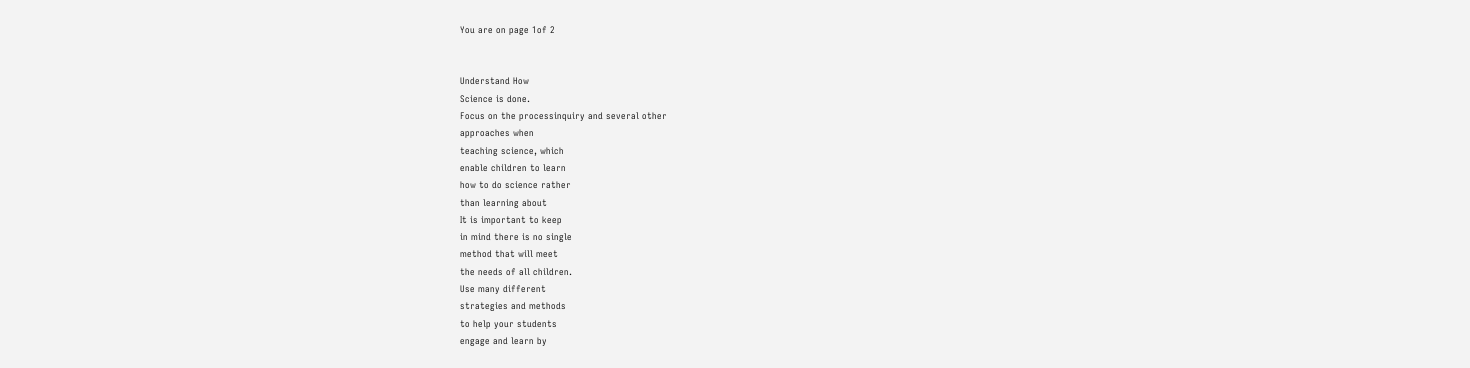You are on page 1of 2


Understand How
Science is done.
Focus on the processinquiry and several other
approaches when
teaching science, which
enable children to learn
how to do science rather
than learning about
It is important to keep
in mind there is no single
method that will meet
the needs of all children.
Use many different
strategies and methods
to help your students
engage and learn by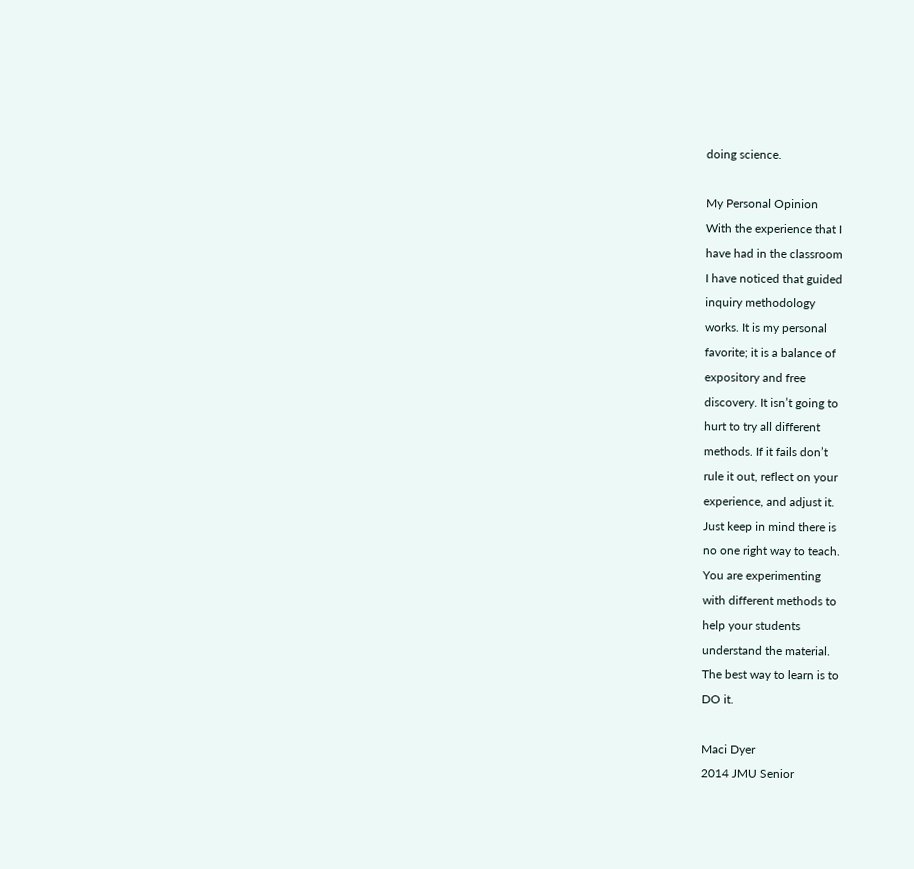doing science.

My Personal Opinion
With the experience that I
have had in the classroom
I have noticed that guided
inquiry methodology
works. It is my personal
favorite; it is a balance of
expository and free
discovery. It isn’t going to
hurt to try all different
methods. If it fails don’t
rule it out, reflect on your
experience, and adjust it.
Just keep in mind there is
no one right way to teach.
You are experimenting
with different methods to
help your students
understand the material.
The best way to learn is to
DO it.

Maci Dyer
2014 JMU Senior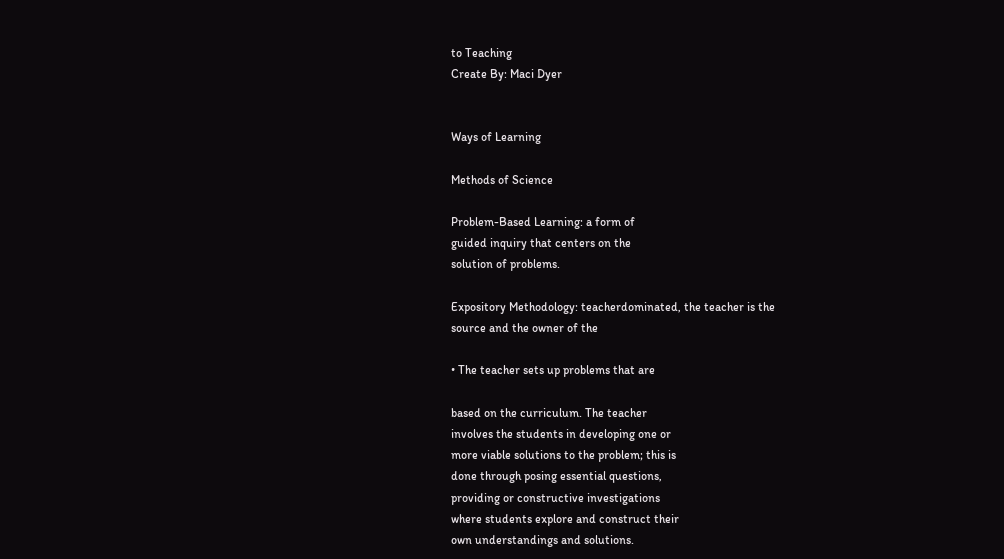to Teaching
Create By: Maci Dyer


Ways of Learning

Methods of Science

Problem-Based Learning: a form of
guided inquiry that centers on the
solution of problems.

Expository Methodology: teacherdominated, the teacher is the
source and the owner of the

• The teacher sets up problems that are

based on the curriculum. The teacher
involves the students in developing one or
more viable solutions to the problem; this is
done through posing essential questions,
providing or constructive investigations
where students explore and construct their
own understandings and solutions.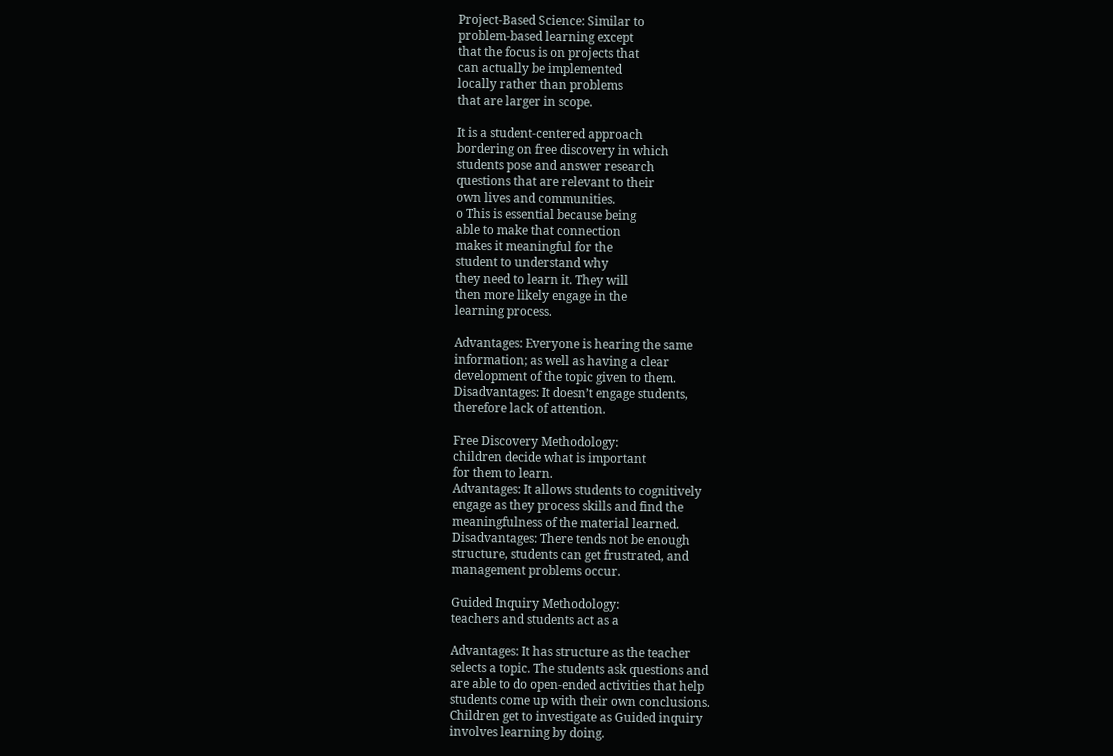Project-Based Science: Similar to
problem-based learning except
that the focus is on projects that
can actually be implemented
locally rather than problems
that are larger in scope.

It is a student-centered approach
bordering on free discovery in which
students pose and answer research
questions that are relevant to their
own lives and communities.
o This is essential because being
able to make that connection
makes it meaningful for the
student to understand why
they need to learn it. They will
then more likely engage in the
learning process.

Advantages: Everyone is hearing the same
information; as well as having a clear
development of the topic given to them.
Disadvantages: It doesn’t engage students,
therefore lack of attention.

Free Discovery Methodology:
children decide what is important
for them to learn.
Advantages: It allows students to cognitively
engage as they process skills and find the
meaningfulness of the material learned.
Disadvantages: There tends not be enough
structure, students can get frustrated, and
management problems occur.

Guided Inquiry Methodology:
teachers and students act as a

Advantages: It has structure as the teacher
selects a topic. The students ask questions and
are able to do open-ended activities that help
students come up with their own conclusions.
Children get to investigate as Guided inquiry
involves learning by doing.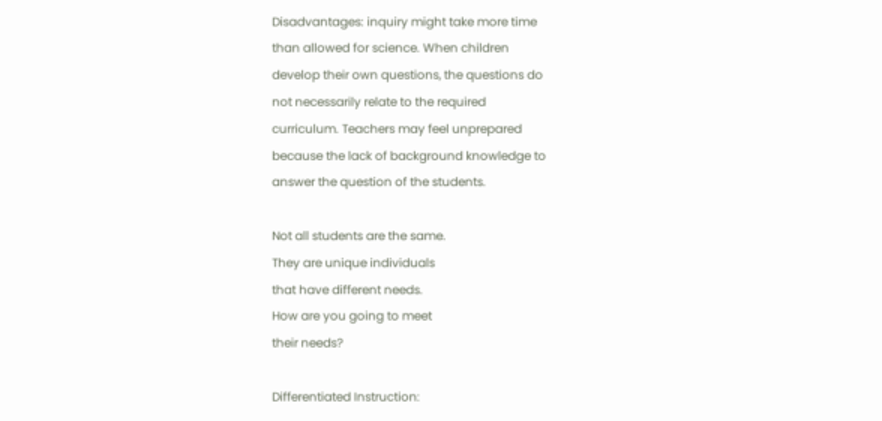Disadvantages: inquiry might take more time
than allowed for science. When children
develop their own questions, the questions do
not necessarily relate to the required
curriculum. Teachers may feel unprepared
because the lack of background knowledge to
answer the question of the students.

Not all students are the same.
They are unique individuals
that have different needs.
How are you going to meet
their needs?

Differentiated Instruction: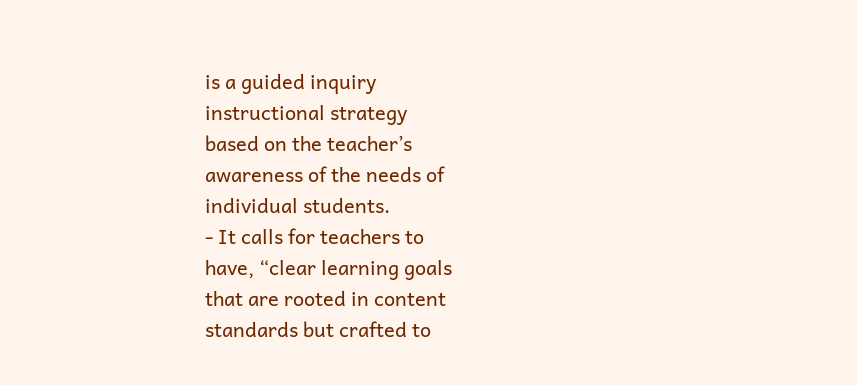is a guided inquiry
instructional strategy
based on the teacher’s
awareness of the needs of
individual students.
- It calls for teachers to
have, “clear learning goals
that are rooted in content
standards but crafted to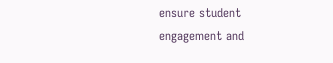ensure student
engagement and